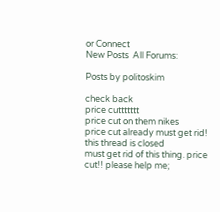or Connect
New Posts  All Forums:

Posts by politoskim

check back
price cuttttttt
price cut on them nikes
price cut already must get rid!
this thread is closed
must get rid of this thing. price cut!! please help me;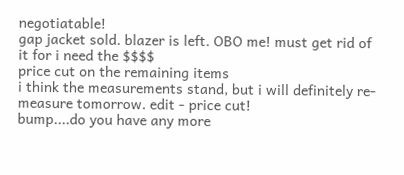negotiatable!
gap jacket sold. blazer is left. OBO me! must get rid of it for i need the $$$$
price cut on the remaining items
i think the measurements stand, but i will definitely re-measure tomorrow. edit - price cut!
bump....do you have any more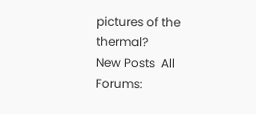pictures of the thermal?
New Posts  All Forums: